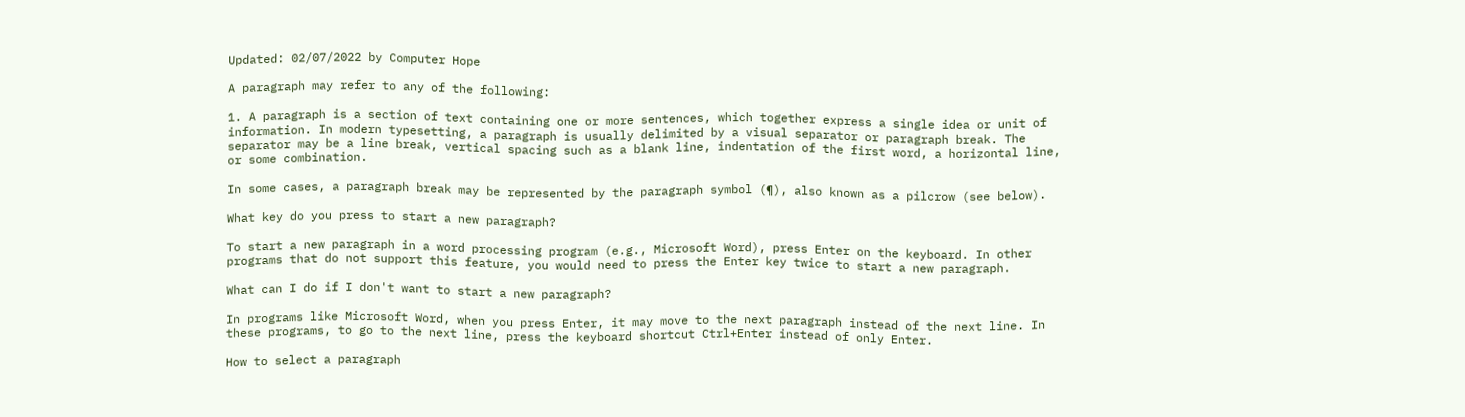Updated: 02/07/2022 by Computer Hope

A paragraph may refer to any of the following:

1. A paragraph is a section of text containing one or more sentences, which together express a single idea or unit of information. In modern typesetting, a paragraph is usually delimited by a visual separator or paragraph break. The separator may be a line break, vertical spacing such as a blank line, indentation of the first word, a horizontal line, or some combination.

In some cases, a paragraph break may be represented by the paragraph symbol (¶), also known as a pilcrow (see below).

What key do you press to start a new paragraph?

To start a new paragraph in a word processing program (e.g., Microsoft Word), press Enter on the keyboard. In other programs that do not support this feature, you would need to press the Enter key twice to start a new paragraph.

What can I do if I don't want to start a new paragraph?

In programs like Microsoft Word, when you press Enter, it may move to the next paragraph instead of the next line. In these programs, to go to the next line, press the keyboard shortcut Ctrl+Enter instead of only Enter.

How to select a paragraph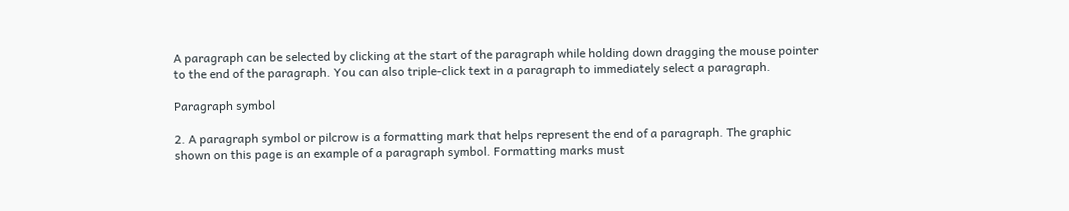A paragraph can be selected by clicking at the start of the paragraph while holding down dragging the mouse pointer to the end of the paragraph. You can also triple-click text in a paragraph to immediately select a paragraph.

Paragraph symbol

2. A paragraph symbol or pilcrow is a formatting mark that helps represent the end of a paragraph. The graphic shown on this page is an example of a paragraph symbol. Formatting marks must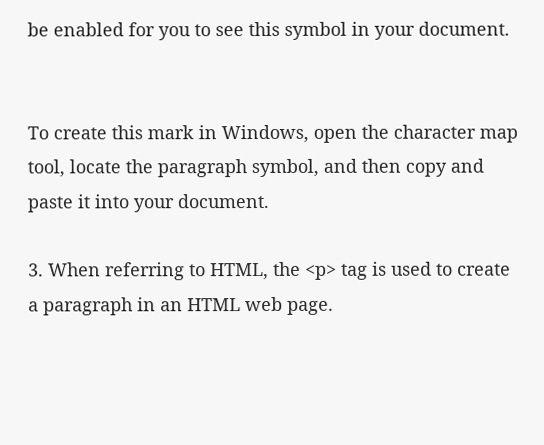be enabled for you to see this symbol in your document.


To create this mark in Windows, open the character map tool, locate the paragraph symbol, and then copy and paste it into your document.

3. When referring to HTML, the <p> tag is used to create a paragraph in an HTML web page.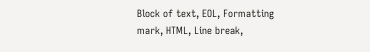Block of text, EOL, Formatting mark, HTML, Line break,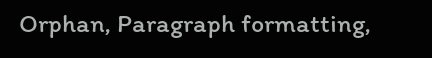Orphan, Paragraph formatting,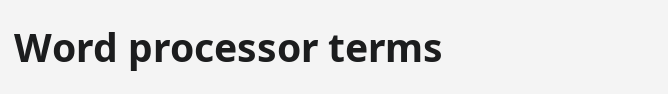Word processor terms